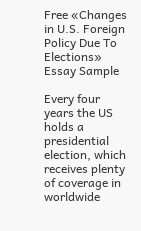Free «Changes in U.S. Foreign Policy Due To Elections» Essay Sample

Every four years the US holds a presidential election, which receives plenty of coverage in worldwide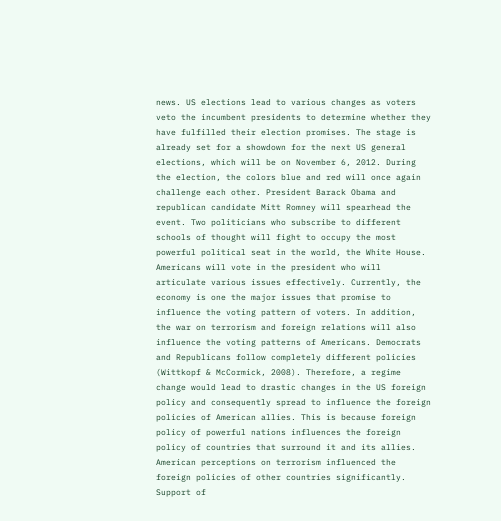news. US elections lead to various changes as voters veto the incumbent presidents to determine whether they have fulfilled their election promises. The stage is already set for a showdown for the next US general elections, which will be on November 6, 2012. During the election, the colors blue and red will once again challenge each other. President Barack Obama and republican candidate Mitt Romney will spearhead the event. Two politicians who subscribe to different schools of thought will fight to occupy the most powerful political seat in the world, the White House. Americans will vote in the president who will articulate various issues effectively. Currently, the economy is one the major issues that promise to influence the voting pattern of voters. In addition, the war on terrorism and foreign relations will also influence the voting patterns of Americans. Democrats and Republicans follow completely different policies (Wittkopf & McCormick, 2008). Therefore, a regime change would lead to drastic changes in the US foreign policy and consequently spread to influence the foreign policies of American allies. This is because foreign policy of powerful nations influences the foreign policy of countries that surround it and its allies. American perceptions on terrorism influenced the foreign policies of other countries significantly. Support of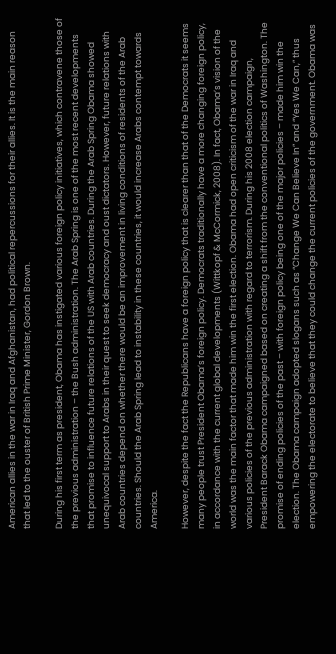American allies in the war in Iraq and Afghanistan, had political repercussions for their allies. It is the main reason that led to the ouster of British Prime Minister, Gordon Brown.

During his first term as president, Obama has instigated various foreign policy initiatives, which contravene those of the previous administration – the Bush administration. The Arab Spring is one of the most recent developments that promise to influence future relations of the US with Arab countries. During the Arab Spring Obama showed unequivocal support to Arabs in their quest to seek democracy and oust dictators. However, future relations with Arab countries depend on whether there would be an improvement in living conditions of residents of the Arab countries. Should the Arab Spring lead to instability in these countries, it would increase Arabs contempt towards America.

However, despite the fact the Republicans have a foreign policy that is clearer than that of the Democrats it seems many people trust President Obama’s foreign policy. Democrats traditionally have a more changing foreign policy, in accordance with the current global developments (Wittkopf & McCormick, 2008). In fact, Obama’s vision of the world was the main factor that made him win the first election. Obama had open criticism of the war in Iraq and various policies of the previous administration with regard to terrorism. During his 2008 election campaign, President Barack Obama campaigned based on creating a shift from the conventional politics of Washington. The promise of ending policies of the past – with foreign policy being one of the major policies – made him win the election. The Obama campaign adopted slogans such as “Change We Can Believe In” and “Yes We Can,” thus empowering the electorate to believe that they could change the current policies of the government. Obama was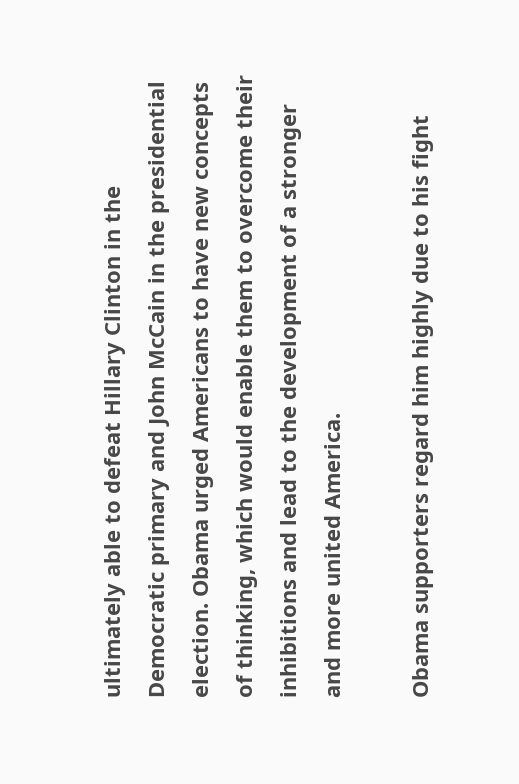ultimately able to defeat Hillary Clinton in the Democratic primary and John McCain in the presidential election. Obama urged Americans to have new concepts of thinking, which would enable them to overcome their inhibitions and lead to the development of a stronger and more united America.

Obama supporters regard him highly due to his fight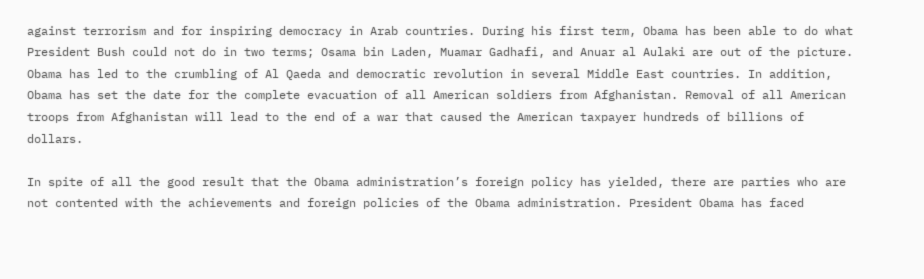against terrorism and for inspiring democracy in Arab countries. During his first term, Obama has been able to do what President Bush could not do in two terms; Osama bin Laden, Muamar Gadhafi, and Anuar al Aulaki are out of the picture. Obama has led to the crumbling of Al Qaeda and democratic revolution in several Middle East countries. In addition, Obama has set the date for the complete evacuation of all American soldiers from Afghanistan. Removal of all American troops from Afghanistan will lead to the end of a war that caused the American taxpayer hundreds of billions of dollars.

In spite of all the good result that the Obama administration’s foreign policy has yielded, there are parties who are not contented with the achievements and foreign policies of the Obama administration. President Obama has faced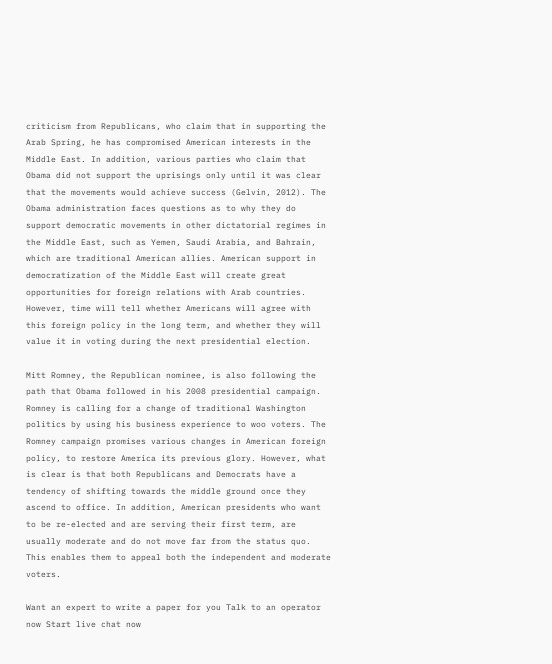criticism from Republicans, who claim that in supporting the Arab Spring, he has compromised American interests in the Middle East. In addition, various parties who claim that Obama did not support the uprisings only until it was clear that the movements would achieve success (Gelvin, 2012). The Obama administration faces questions as to why they do support democratic movements in other dictatorial regimes in the Middle East, such as Yemen, Saudi Arabia, and Bahrain, which are traditional American allies. American support in democratization of the Middle East will create great opportunities for foreign relations with Arab countries. However, time will tell whether Americans will agree with this foreign policy in the long term, and whether they will value it in voting during the next presidential election.

Mitt Romney, the Republican nominee, is also following the path that Obama followed in his 2008 presidential campaign. Romney is calling for a change of traditional Washington politics by using his business experience to woo voters. The Romney campaign promises various changes in American foreign policy, to restore America its previous glory. However, what is clear is that both Republicans and Democrats have a tendency of shifting towards the middle ground once they ascend to office. In addition, American presidents who want to be re-elected and are serving their first term, are usually moderate and do not move far from the status quo. This enables them to appeal both the independent and moderate voters.

Want an expert to write a paper for you Talk to an operator now Start live chat now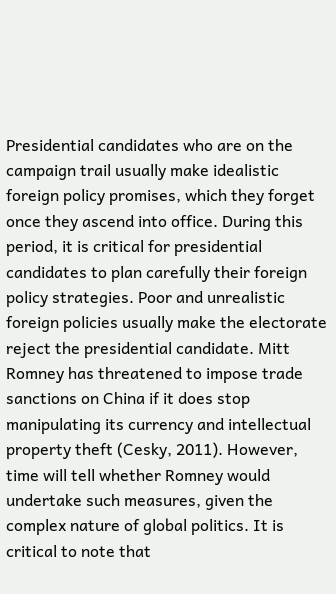Presidential candidates who are on the campaign trail usually make idealistic foreign policy promises, which they forget once they ascend into office. During this period, it is critical for presidential candidates to plan carefully their foreign policy strategies. Poor and unrealistic foreign policies usually make the electorate reject the presidential candidate. Mitt Romney has threatened to impose trade sanctions on China if it does stop manipulating its currency and intellectual property theft (Cesky, 2011). However, time will tell whether Romney would undertake such measures, given the complex nature of global politics. It is critical to note that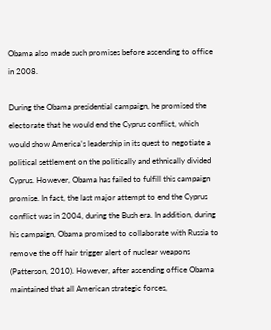Obama also made such promises before ascending to office in 2008.

During the Obama presidential campaign, he promised the electorate that he would end the Cyprus conflict, which would show America’s leadership in its quest to negotiate a political settlement on the politically and ethnically divided Cyprus. However, Obama has failed to fulfill this campaign promise. In fact, the last major attempt to end the Cyprus conflict was in 2004, during the Bush era. In addition, during his campaign, Obama promised to collaborate with Russia to remove the off hair trigger alert of nuclear weapons (Patterson, 2010). However, after ascending office Obama maintained that all American strategic forces,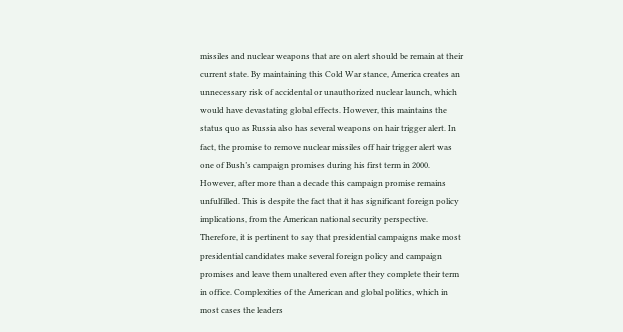missiles and nuclear weapons that are on alert should be remain at their current state. By maintaining this Cold War stance, America creates an unnecessary risk of accidental or unauthorized nuclear launch, which would have devastating global effects. However, this maintains the status quo as Russia also has several weapons on hair trigger alert. In fact, the promise to remove nuclear missiles off hair trigger alert was one of Bush’s campaign promises during his first term in 2000. However, after more than a decade this campaign promise remains unfulfilled. This is despite the fact that it has significant foreign policy implications, from the American national security perspective. Therefore, it is pertinent to say that presidential campaigns make most presidential candidates make several foreign policy and campaign promises and leave them unaltered even after they complete their term in office. Complexities of the American and global politics, which in most cases the leaders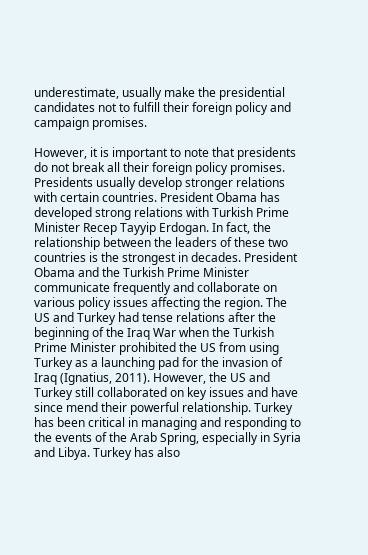underestimate, usually make the presidential candidates not to fulfill their foreign policy and campaign promises.

However, it is important to note that presidents do not break all their foreign policy promises. Presidents usually develop stronger relations with certain countries. President Obama has developed strong relations with Turkish Prime Minister Recep Tayyip Erdogan. In fact, the relationship between the leaders of these two countries is the strongest in decades. President Obama and the Turkish Prime Minister communicate frequently and collaborate on various policy issues affecting the region. The US and Turkey had tense relations after the beginning of the Iraq War when the Turkish Prime Minister prohibited the US from using Turkey as a launching pad for the invasion of Iraq (Ignatius, 2011). However, the US and Turkey still collaborated on key issues and have since mend their powerful relationship. Turkey has been critical in managing and responding to the events of the Arab Spring, especially in Syria and Libya. Turkey has also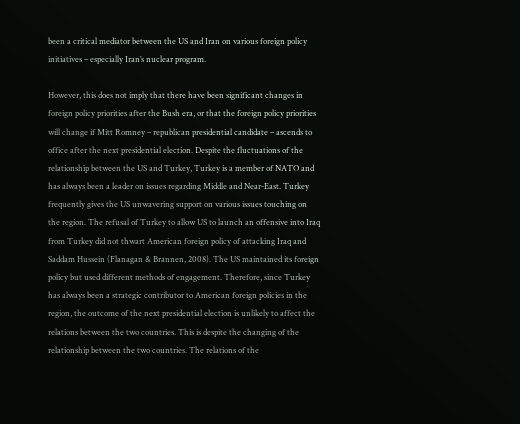been a critical mediator between the US and Iran on various foreign policy initiatives – especially Iran’s nuclear program.

However, this does not imply that there have been significant changes in foreign policy priorities after the Bush era, or that the foreign policy priorities will change if Mitt Romney – republican presidential candidate – ascends to office after the next presidential election. Despite the fluctuations of the relationship between the US and Turkey, Turkey is a member of NATO and has always been a leader on issues regarding Middle and Near-East. Turkey frequently gives the US unwavering support on various issues touching on the region. The refusal of Turkey to allow US to launch an offensive into Iraq from Turkey did not thwart American foreign policy of attacking Iraq and Saddam Hussein (Flanagan & Brannen, 2008). The US maintained its foreign policy but used different methods of engagement. Therefore, since Turkey has always been a strategic contributor to American foreign policies in the region, the outcome of the next presidential election is unlikely to affect the relations between the two countries. This is despite the changing of the relationship between the two countries. The relations of the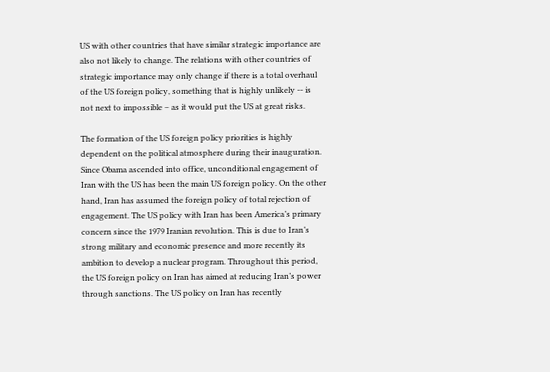US with other countries that have similar strategic importance are also not likely to change. The relations with other countries of strategic importance may only change if there is a total overhaul of the US foreign policy, something that is highly unlikely -- is not next to impossible – as it would put the US at great risks.

The formation of the US foreign policy priorities is highly dependent on the political atmosphere during their inauguration. Since Obama ascended into office, unconditional engagement of Iran with the US has been the main US foreign policy. On the other hand, Iran has assumed the foreign policy of total rejection of engagement. The US policy with Iran has been America’s primary concern since the 1979 Iranian revolution. This is due to Iran’s strong military and economic presence and more recently its ambition to develop a nuclear program. Throughout this period, the US foreign policy on Iran has aimed at reducing Iran’s power through sanctions. The US policy on Iran has recently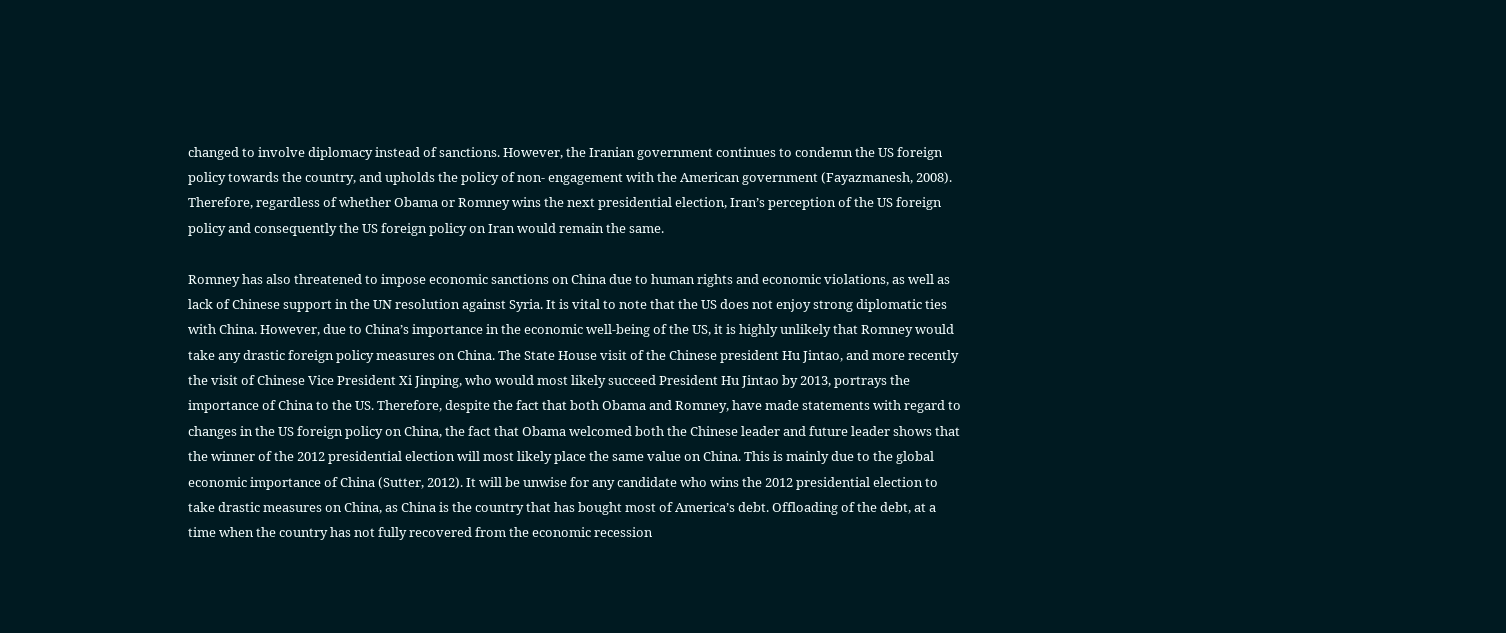changed to involve diplomacy instead of sanctions. However, the Iranian government continues to condemn the US foreign policy towards the country, and upholds the policy of non- engagement with the American government (Fayazmanesh, 2008). Therefore, regardless of whether Obama or Romney wins the next presidential election, Iran’s perception of the US foreign policy and consequently the US foreign policy on Iran would remain the same.

Romney has also threatened to impose economic sanctions on China due to human rights and economic violations, as well as lack of Chinese support in the UN resolution against Syria. It is vital to note that the US does not enjoy strong diplomatic ties with China. However, due to China’s importance in the economic well-being of the US, it is highly unlikely that Romney would take any drastic foreign policy measures on China. The State House visit of the Chinese president Hu Jintao, and more recently the visit of Chinese Vice President Xi Jinping, who would most likely succeed President Hu Jintao by 2013, portrays the importance of China to the US. Therefore, despite the fact that both Obama and Romney, have made statements with regard to changes in the US foreign policy on China, the fact that Obama welcomed both the Chinese leader and future leader shows that the winner of the 2012 presidential election will most likely place the same value on China. This is mainly due to the global economic importance of China (Sutter, 2012). It will be unwise for any candidate who wins the 2012 presidential election to take drastic measures on China, as China is the country that has bought most of America’s debt. Offloading of the debt, at a time when the country has not fully recovered from the economic recession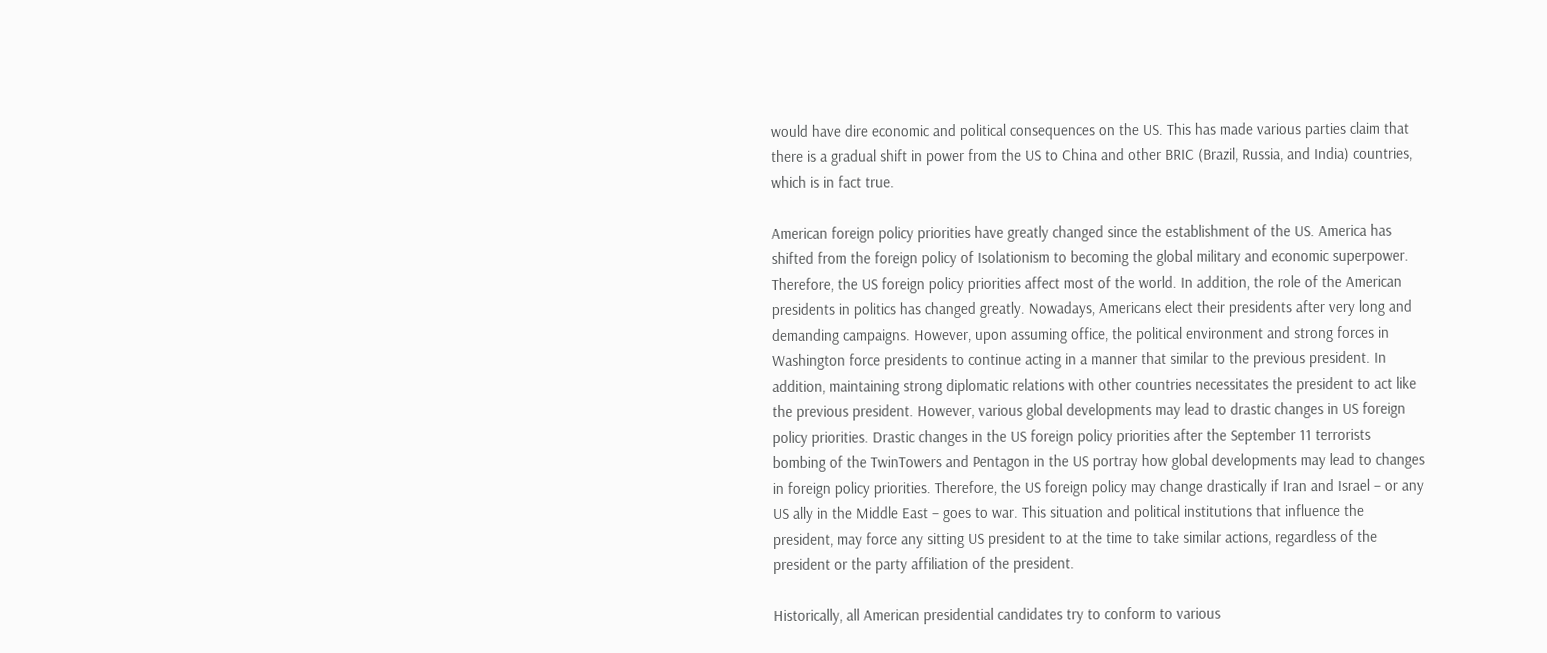would have dire economic and political consequences on the US. This has made various parties claim that there is a gradual shift in power from the US to China and other BRIC (Brazil, Russia, and India) countries, which is in fact true.

American foreign policy priorities have greatly changed since the establishment of the US. America has shifted from the foreign policy of Isolationism to becoming the global military and economic superpower. Therefore, the US foreign policy priorities affect most of the world. In addition, the role of the American presidents in politics has changed greatly. Nowadays, Americans elect their presidents after very long and demanding campaigns. However, upon assuming office, the political environment and strong forces in Washington force presidents to continue acting in a manner that similar to the previous president. In addition, maintaining strong diplomatic relations with other countries necessitates the president to act like the previous president. However, various global developments may lead to drastic changes in US foreign policy priorities. Drastic changes in the US foreign policy priorities after the September 11 terrorists bombing of the TwinTowers and Pentagon in the US portray how global developments may lead to changes in foreign policy priorities. Therefore, the US foreign policy may change drastically if Iran and Israel – or any US ally in the Middle East – goes to war. This situation and political institutions that influence the president, may force any sitting US president to at the time to take similar actions, regardless of the president or the party affiliation of the president.

Historically, all American presidential candidates try to conform to various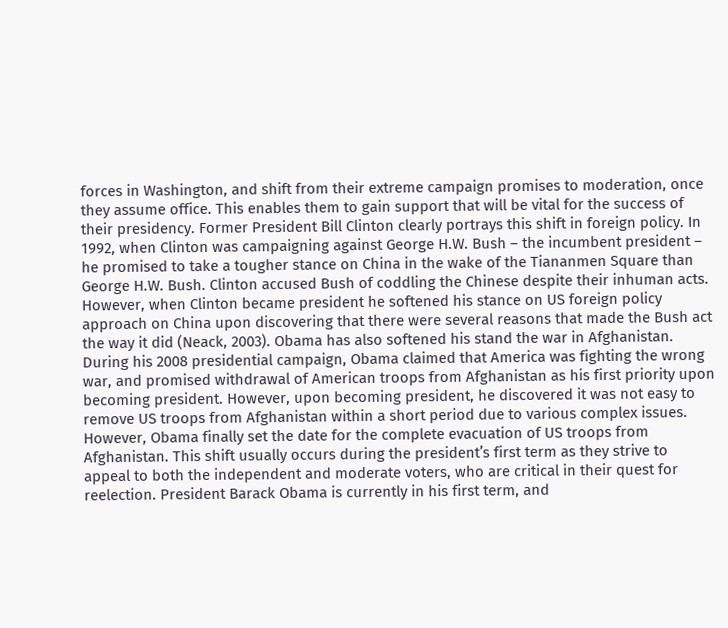forces in Washington, and shift from their extreme campaign promises to moderation, once they assume office. This enables them to gain support that will be vital for the success of their presidency. Former President Bill Clinton clearly portrays this shift in foreign policy. In 1992, when Clinton was campaigning against George H.W. Bush – the incumbent president – he promised to take a tougher stance on China in the wake of the Tiananmen Square than George H.W. Bush. Clinton accused Bush of coddling the Chinese despite their inhuman acts. However, when Clinton became president he softened his stance on US foreign policy approach on China upon discovering that there were several reasons that made the Bush act the way it did (Neack, 2003). Obama has also softened his stand the war in Afghanistan. During his 2008 presidential campaign, Obama claimed that America was fighting the wrong war, and promised withdrawal of American troops from Afghanistan as his first priority upon becoming president. However, upon becoming president, he discovered it was not easy to remove US troops from Afghanistan within a short period due to various complex issues. However, Obama finally set the date for the complete evacuation of US troops from Afghanistan. This shift usually occurs during the president’s first term as they strive to appeal to both the independent and moderate voters, who are critical in their quest for reelection. President Barack Obama is currently in his first term, and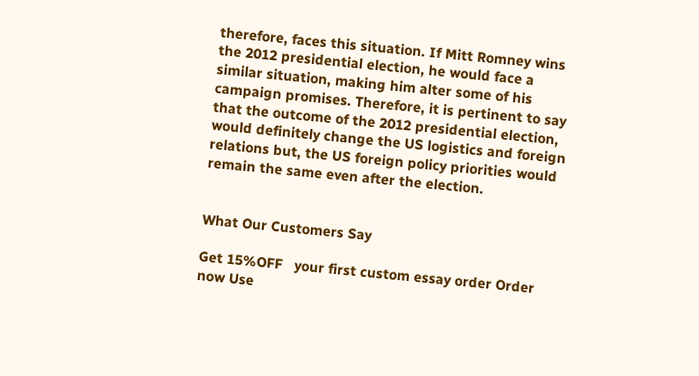therefore, faces this situation. If Mitt Romney wins the 2012 presidential election, he would face a similar situation, making him alter some of his campaign promises. Therefore, it is pertinent to say that the outcome of the 2012 presidential election, would definitely change the US logistics and foreign relations but, the US foreign policy priorities would remain the same even after the election.


What Our Customers Say

Get 15%OFF   your first custom essay order Order now Use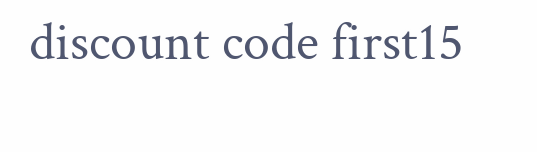discount code first15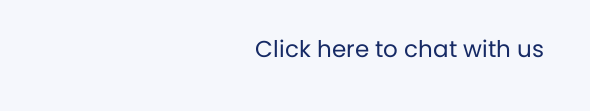Click here to chat with us